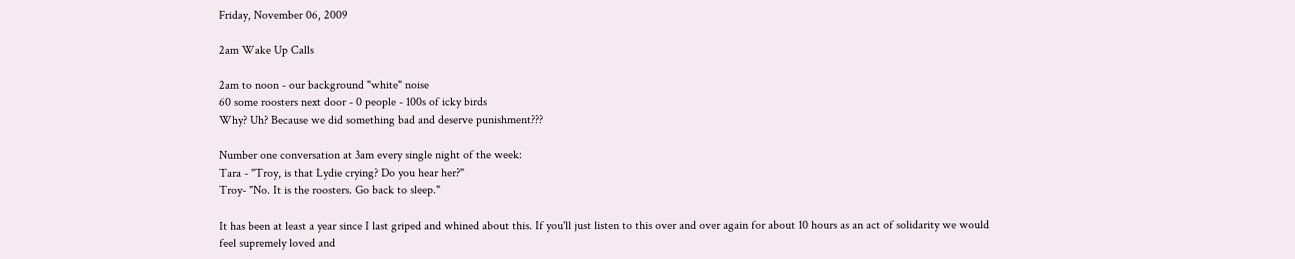Friday, November 06, 2009

2am Wake Up Calls

2am to noon - our background "white" noise
60 some roosters next door - 0 people - 100s of icky birds
Why? Uh? Because we did something bad and deserve punishment???

Number one conversation at 3am every single night of the week:
Tara - "Troy, is that Lydie crying? Do you hear her?"
Troy- "No. It is the roosters. Go back to sleep."

It has been at least a year since I last griped and whined about this. If you'll just listen to this over and over again for about 10 hours as an act of solidarity we would feel supremely loved and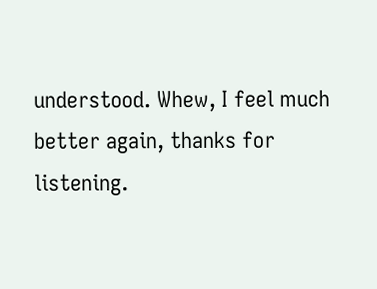understood. Whew, I feel much better again, thanks for listening.